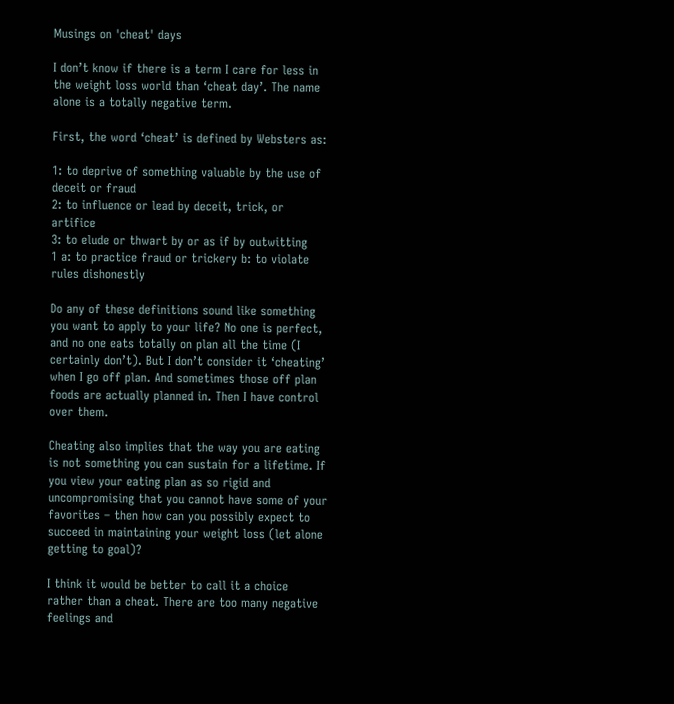Musings on 'cheat' days

I don’t know if there is a term I care for less in the weight loss world than ‘cheat day’. The name alone is a totally negative term.

First, the word ‘cheat’ is defined by Websters as:

1: to deprive of something valuable by the use of deceit or fraud
2: to influence or lead by deceit, trick, or artifice
3: to elude or thwart by or as if by outwitting
1 a: to practice fraud or trickery b: to violate rules dishonestly

Do any of these definitions sound like something you want to apply to your life? No one is perfect, and no one eats totally on plan all the time (I certainly don’t). But I don’t consider it ‘cheating’ when I go off plan. And sometimes those off plan foods are actually planned in. Then I have control over them.

Cheating also implies that the way you are eating is not something you can sustain for a lifetime. If you view your eating plan as so rigid and uncompromising that you cannot have some of your favorites – then how can you possibly expect to succeed in maintaining your weight loss (let alone getting to goal)?

I think it would be better to call it a choice rather than a cheat. There are too many negative feelings and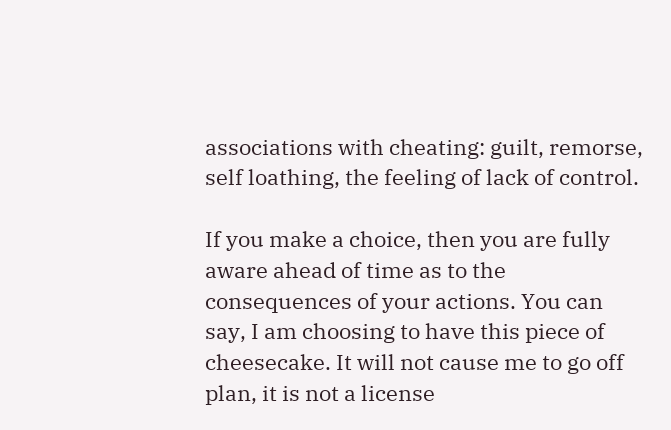associations with cheating: guilt, remorse, self loathing, the feeling of lack of control.

If you make a choice, then you are fully aware ahead of time as to the consequences of your actions. You can say, I am choosing to have this piece of cheesecake. It will not cause me to go off plan, it is not a license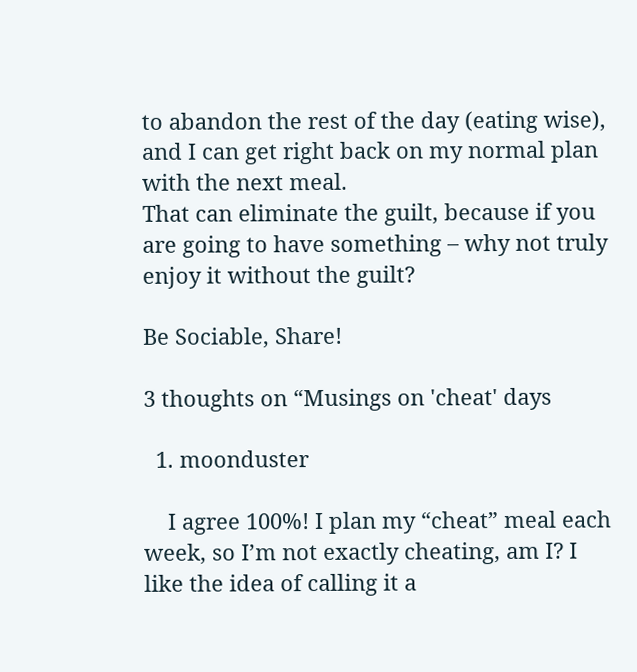to abandon the rest of the day (eating wise), and I can get right back on my normal plan with the next meal.
That can eliminate the guilt, because if you are going to have something – why not truly enjoy it without the guilt?

Be Sociable, Share!

3 thoughts on “Musings on 'cheat' days

  1. moonduster

    I agree 100%! I plan my “cheat” meal each week, so I’m not exactly cheating, am I? I like the idea of calling it a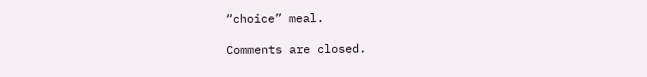“choice” meal.

Comments are closed.